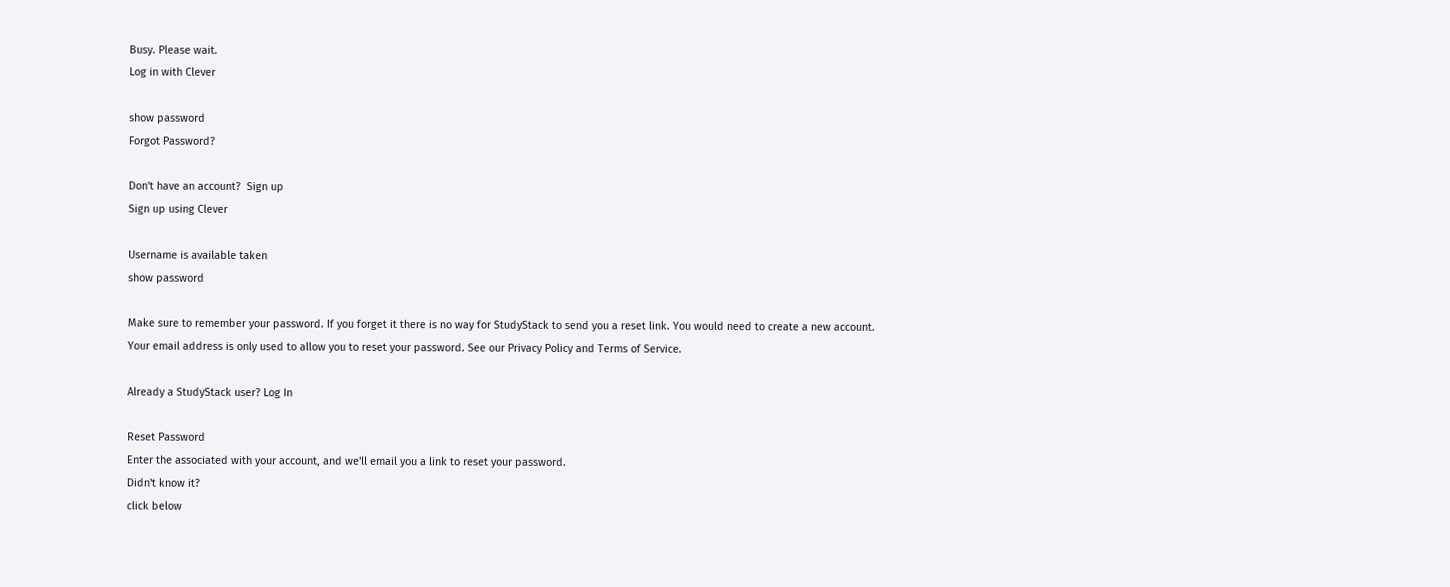Busy. Please wait.
Log in with Clever

show password
Forgot Password?

Don't have an account?  Sign up
Sign up using Clever

Username is available taken
show password

Make sure to remember your password. If you forget it there is no way for StudyStack to send you a reset link. You would need to create a new account.
Your email address is only used to allow you to reset your password. See our Privacy Policy and Terms of Service.

Already a StudyStack user? Log In

Reset Password
Enter the associated with your account, and we'll email you a link to reset your password.
Didn't know it?
click below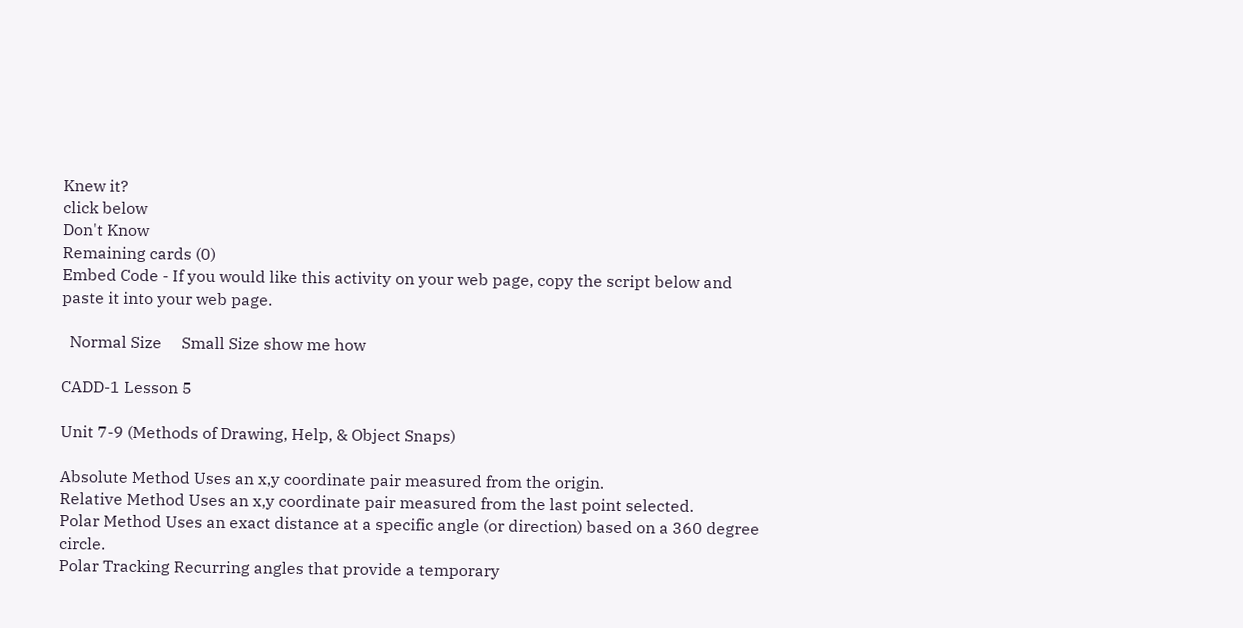Knew it?
click below
Don't Know
Remaining cards (0)
Embed Code - If you would like this activity on your web page, copy the script below and paste it into your web page.

  Normal Size     Small Size show me how

CADD-1 Lesson 5

Unit 7-9 (Methods of Drawing, Help, & Object Snaps)

Absolute Method Uses an x,y coordinate pair measured from the origin.
Relative Method Uses an x,y coordinate pair measured from the last point selected.
Polar Method Uses an exact distance at a specific angle (or direction) based on a 360 degree circle.
Polar Tracking Recurring angles that provide a temporary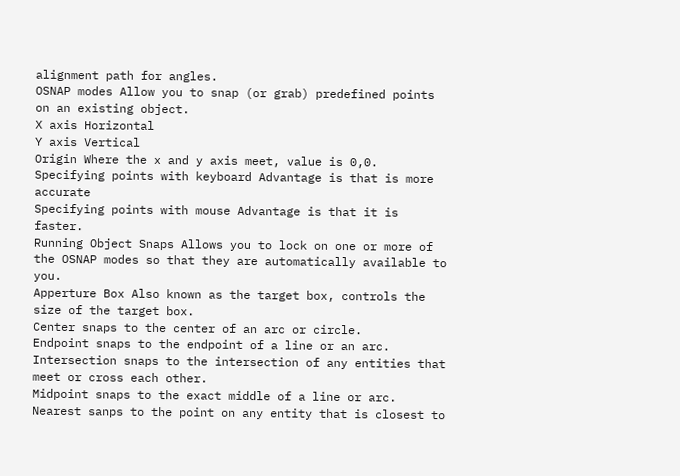alignment path for angles.
OSNAP modes Allow you to snap (or grab) predefined points on an existing object.
X axis Horizontal
Y axis Vertical
Origin Where the x and y axis meet, value is 0,0.
Specifying points with keyboard Advantage is that is more accurate
Specifying points with mouse Advantage is that it is faster.
Running Object Snaps Allows you to lock on one or more of the OSNAP modes so that they are automatically available to you.
Apperture Box Also known as the target box, controls the size of the target box.
Center snaps to the center of an arc or circle.
Endpoint snaps to the endpoint of a line or an arc.
Intersection snaps to the intersection of any entities that meet or cross each other.
Midpoint snaps to the exact middle of a line or arc.
Nearest sanps to the point on any entity that is closest to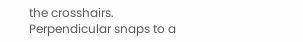the crosshairs.
Perpendicular snaps to a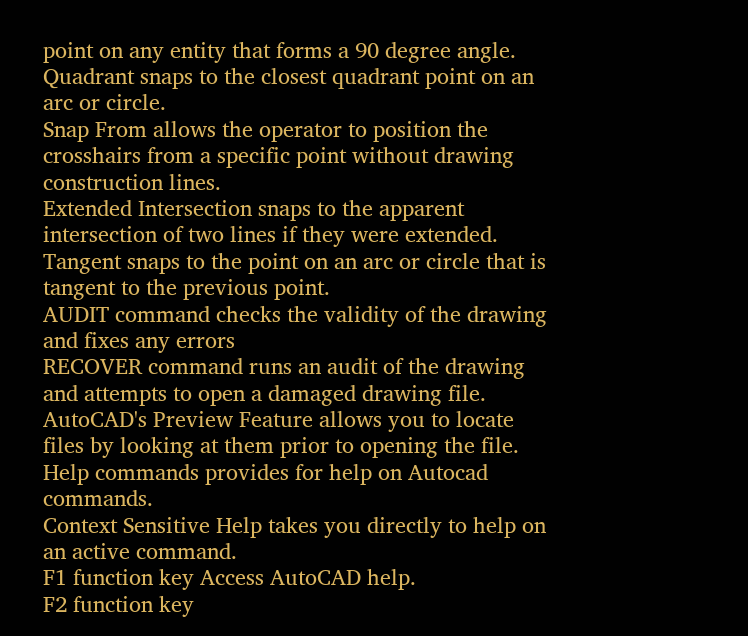point on any entity that forms a 90 degree angle.
Quadrant snaps to the closest quadrant point on an arc or circle.
Snap From allows the operator to position the crosshairs from a specific point without drawing construction lines.
Extended Intersection snaps to the apparent intersection of two lines if they were extended.
Tangent snaps to the point on an arc or circle that is tangent to the previous point.
AUDIT command checks the validity of the drawing and fixes any errors
RECOVER command runs an audit of the drawing and attempts to open a damaged drawing file.
AutoCAD's Preview Feature allows you to locate files by looking at them prior to opening the file.
Help commands provides for help on Autocad commands.
Context Sensitive Help takes you directly to help on an active command.
F1 function key Access AutoCAD help.
F2 function key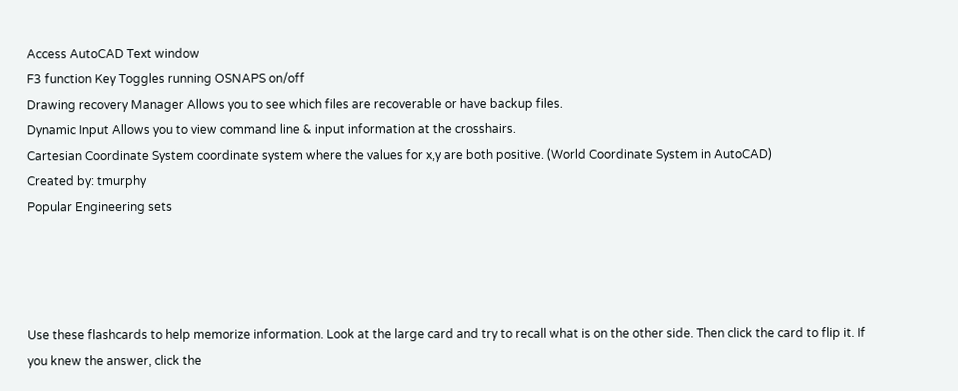Access AutoCAD Text window
F3 function Key Toggles running OSNAPS on/off
Drawing recovery Manager Allows you to see which files are recoverable or have backup files.
Dynamic Input Allows you to view command line & input information at the crosshairs.
Cartesian Coordinate System coordinate system where the values for x,y are both positive. (World Coordinate System in AutoCAD)
Created by: tmurphy
Popular Engineering sets




Use these flashcards to help memorize information. Look at the large card and try to recall what is on the other side. Then click the card to flip it. If you knew the answer, click the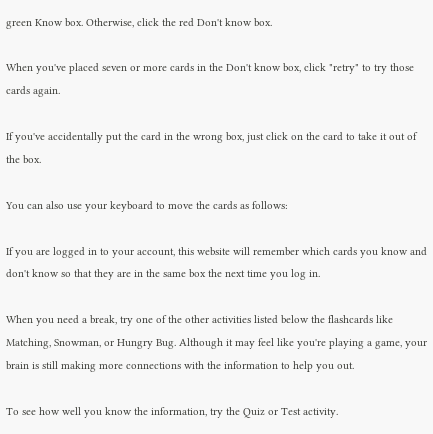green Know box. Otherwise, click the red Don't know box.

When you've placed seven or more cards in the Don't know box, click "retry" to try those cards again.

If you've accidentally put the card in the wrong box, just click on the card to take it out of the box.

You can also use your keyboard to move the cards as follows:

If you are logged in to your account, this website will remember which cards you know and don't know so that they are in the same box the next time you log in.

When you need a break, try one of the other activities listed below the flashcards like Matching, Snowman, or Hungry Bug. Although it may feel like you're playing a game, your brain is still making more connections with the information to help you out.

To see how well you know the information, try the Quiz or Test activity.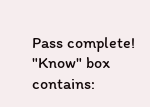Pass complete!
"Know" box contains: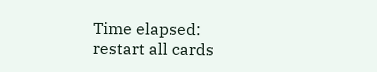Time elapsed:
restart all cards